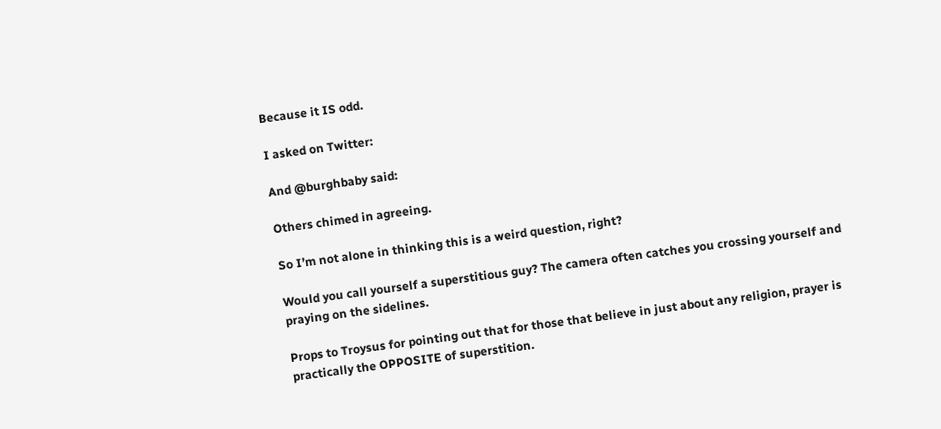Because it IS odd.

I asked on Twitter:

And @burghbaby said:

Others chimed in agreeing.

So I’m not alone in thinking this is a weird question, right?

Would you call yourself a superstitious guy? The camera often catches you crossing yourself and praying on the sidelines.

Props to Troysus for pointing out that for those that believe in just about any religion, prayer is practically the OPPOSITE of superstition.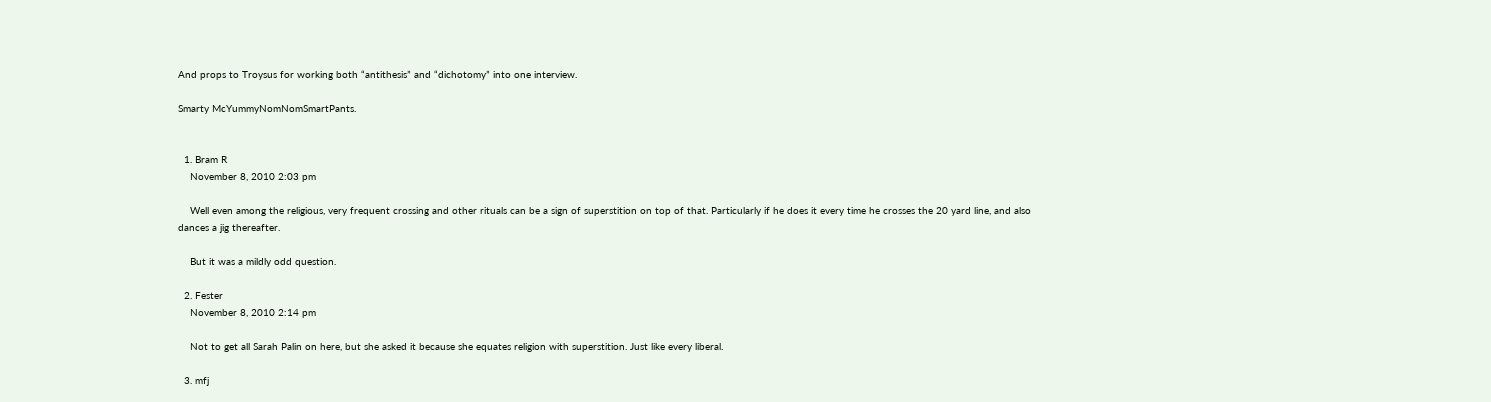And props to Troysus for working both “antithesis” and “dichotomy” into one interview.

Smarty McYummyNomNomSmartPants.


  1. Bram R
    November 8, 2010 2:03 pm

    Well even among the religious, very frequent crossing and other rituals can be a sign of superstition on top of that. Particularly if he does it every time he crosses the 20 yard line, and also dances a jig thereafter.

    But it was a mildly odd question.

  2. Fester
    November 8, 2010 2:14 pm

    Not to get all Sarah Palin on here, but she asked it because she equates religion with superstition. Just like every liberal.

  3. mfj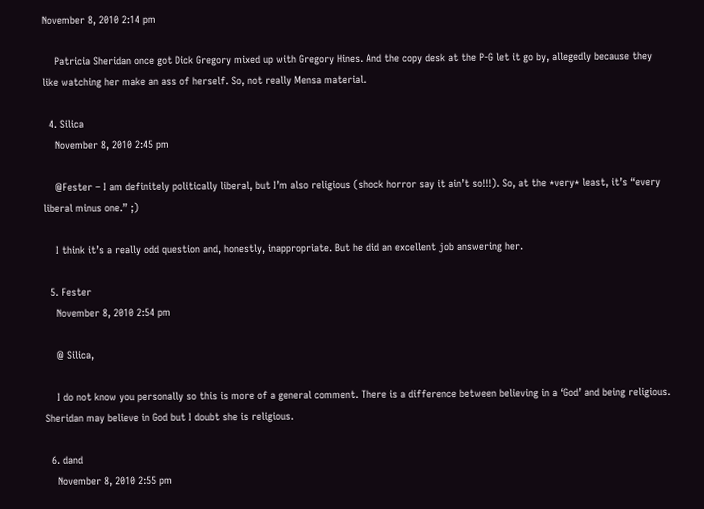November 8, 2010 2:14 pm

    Patricia Sheridan once got Dick Gregory mixed up with Gregory Hines. And the copy desk at the P-G let it go by, allegedly because they like watching her make an ass of herself. So, not really Mensa material.

  4. Silica
    November 8, 2010 2:45 pm

    @Fester – I am definitely politically liberal, but I’m also religious (shock horror say it ain’t so!!!). So, at the *very* least, it’s “every liberal minus one.” ;)

    I think it’s a really odd question and, honestly, inappropriate. But he did an excellent job answering her.

  5. Fester
    November 8, 2010 2:54 pm

    @ Silica,

    I do not know you personally so this is more of a general comment. There is a difference between believing in a ‘God’ and being religious. Sheridan may believe in God but I doubt she is religious.

  6. dand
    November 8, 2010 2:55 pm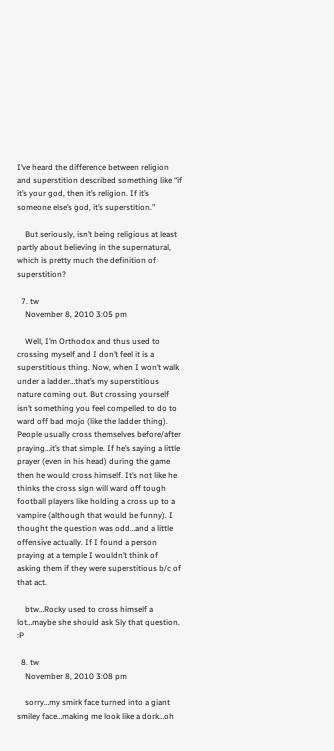I’ve heard the difference between religion and superstition described something like “if it’s your god, then it’s religion. If it’s someone else’s god, it’s superstition.”

    But seriously, isn’t being religious at least partly about believing in the supernatural, which is pretty much the definition of superstition?

  7. tw
    November 8, 2010 3:05 pm

    Well, I’m Orthodox and thus used to crossing myself and I don’t feel it is a superstitious thing. Now, when I won’t walk under a ladder…that’s my superstitious nature coming out. But crossing yourself isn’t something you feel compelled to do to ward off bad mojo (like the ladder thing). People usually cross themselves before/after praying…it’s that simple. If he’s saying a little prayer (even in his head) during the game then he would cross himself. It’s not like he thinks the cross sign will ward off tough football players like holding a cross up to a vampire (although that would be funny). I thought the question was odd…and a little offensive actually. If I found a person praying at a temple I wouldn’t think of asking them if they were superstitious b/c of that act.

    btw…Rocky used to cross himself a lot…maybe she should ask Sly that question. :P

  8. tw
    November 8, 2010 3:08 pm

    sorry…my smirk face turned into a giant smiley face…making me look like a dork…oh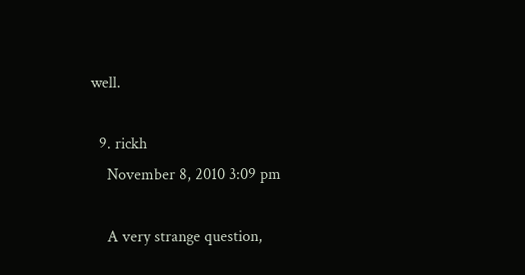well.

  9. rickh
    November 8, 2010 3:09 pm

    A very strange question,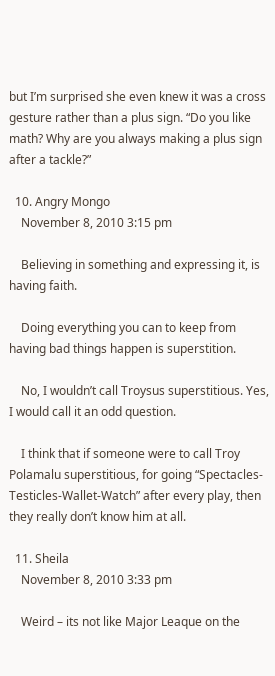but I’m surprised she even knew it was a cross gesture rather than a plus sign. “Do you like math? Why are you always making a plus sign after a tackle?”

  10. Angry Mongo
    November 8, 2010 3:15 pm

    Believing in something and expressing it, is having faith.

    Doing everything you can to keep from having bad things happen is superstition.

    No, I wouldn’t call Troysus superstitious. Yes, I would call it an odd question.

    I think that if someone were to call Troy Polamalu superstitious, for going “Spectacles-Testicles-Wallet-Watch” after every play, then they really don’t know him at all.

  11. Sheila
    November 8, 2010 3:33 pm

    Weird – its not like Major Leaque on the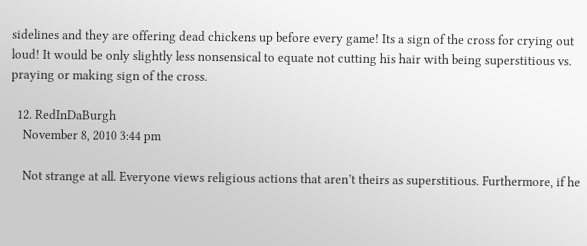sidelines and they are offering dead chickens up before every game! Its a sign of the cross for crying out loud! It would be only slightly less nonsensical to equate not cutting his hair with being superstitious vs. praying or making sign of the cross.

  12. RedInDaBurgh
    November 8, 2010 3:44 pm

    Not strange at all. Everyone views religious actions that aren’t theirs as superstitious. Furthermore, if he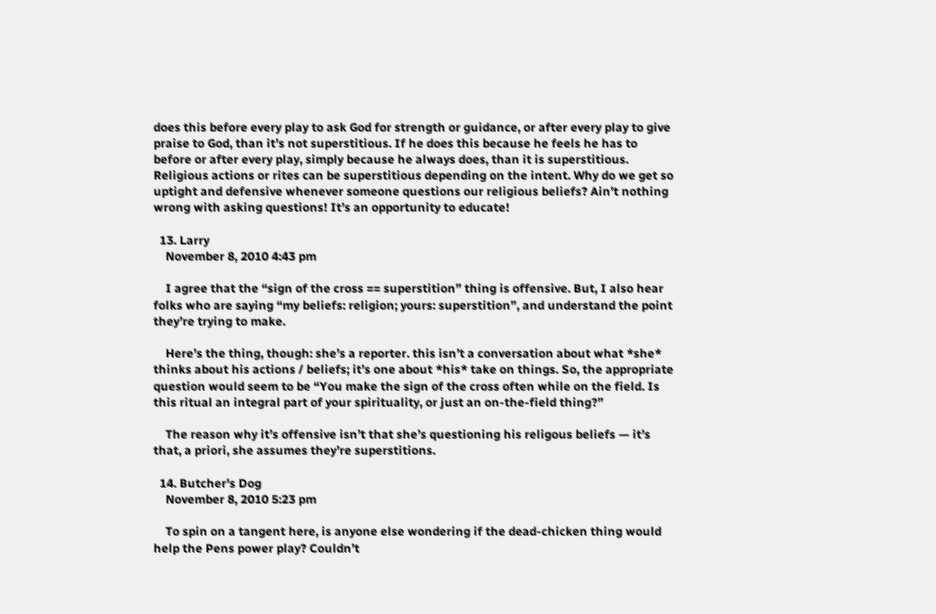does this before every play to ask God for strength or guidance, or after every play to give praise to God, than it’s not superstitious. If he does this because he feels he has to before or after every play, simply because he always does, than it is superstitious. Religious actions or rites can be superstitious depending on the intent. Why do we get so uptight and defensive whenever someone questions our religious beliefs? Ain’t nothing wrong with asking questions! It’s an opportunity to educate!

  13. Larry
    November 8, 2010 4:43 pm

    I agree that the “sign of the cross == superstition” thing is offensive. But, I also hear folks who are saying “my beliefs: religion; yours: superstition”, and understand the point they’re trying to make.

    Here’s the thing, though: she’s a reporter. this isn’t a conversation about what *she* thinks about his actions / beliefs; it’s one about *his* take on things. So, the appropriate question would seem to be “You make the sign of the cross often while on the field. Is this ritual an integral part of your spirituality, or just an on-the-field thing?”

    The reason why it’s offensive isn’t that she’s questioning his religous beliefs — it’s that, a priori, she assumes they’re superstitions.

  14. Butcher's Dog
    November 8, 2010 5:23 pm

    To spin on a tangent here, is anyone else wondering if the dead-chicken thing would help the Pens power play? Couldn’t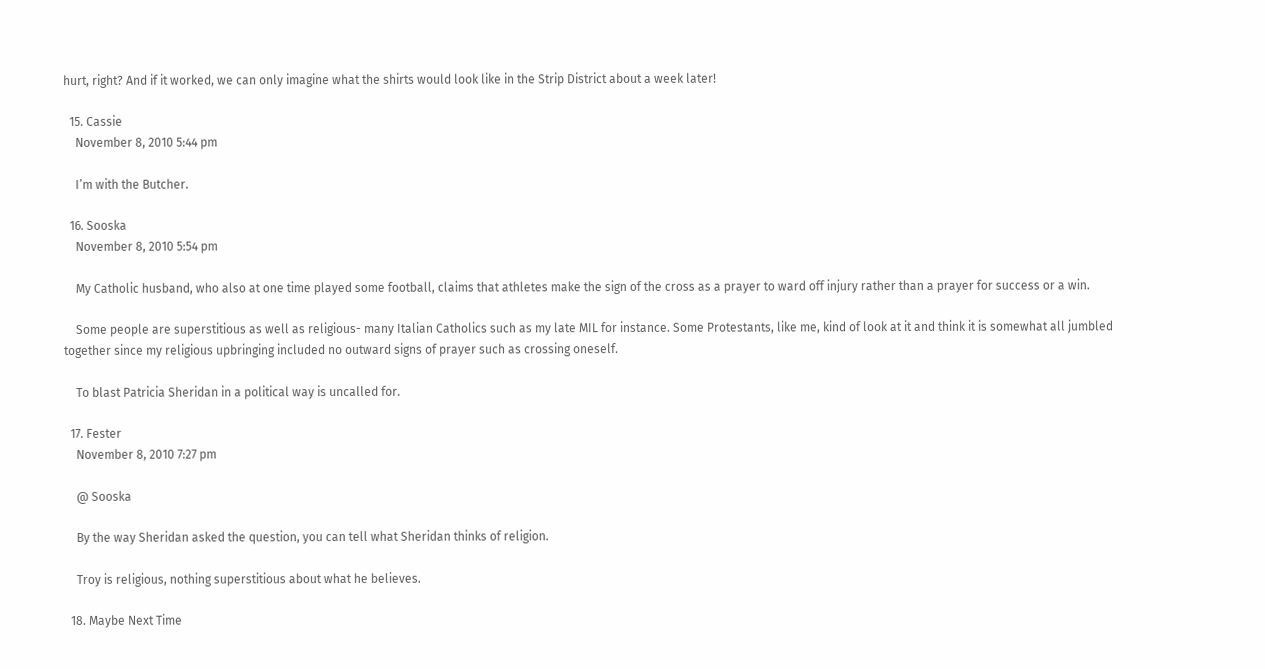hurt, right? And if it worked, we can only imagine what the shirts would look like in the Strip District about a week later!

  15. Cassie
    November 8, 2010 5:44 pm

    I’m with the Butcher.

  16. Sooska
    November 8, 2010 5:54 pm

    My Catholic husband, who also at one time played some football, claims that athletes make the sign of the cross as a prayer to ward off injury rather than a prayer for success or a win.

    Some people are superstitious as well as religious- many Italian Catholics such as my late MIL for instance. Some Protestants, like me, kind of look at it and think it is somewhat all jumbled together since my religious upbringing included no outward signs of prayer such as crossing oneself.

    To blast Patricia Sheridan in a political way is uncalled for.

  17. Fester
    November 8, 2010 7:27 pm

    @ Sooska

    By the way Sheridan asked the question, you can tell what Sheridan thinks of religion.

    Troy is religious, nothing superstitious about what he believes.

  18. Maybe Next Time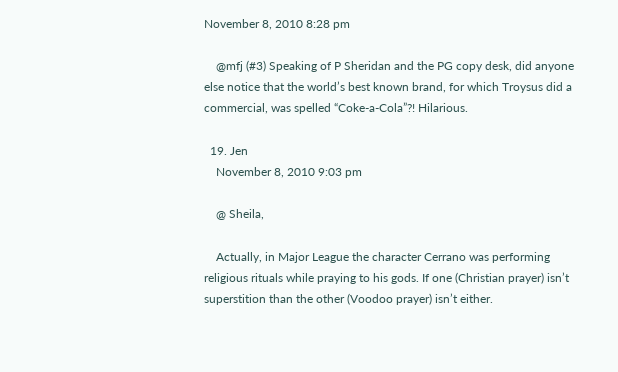November 8, 2010 8:28 pm

    @mfj (#3) Speaking of P Sheridan and the PG copy desk, did anyone else notice that the world’s best known brand, for which Troysus did a commercial, was spelled “Coke-a-Cola”?! Hilarious.

  19. Jen
    November 8, 2010 9:03 pm

    @ Sheila,

    Actually, in Major League the character Cerrano was performing religious rituals while praying to his gods. If one (Christian prayer) isn’t superstition than the other (Voodoo prayer) isn’t either.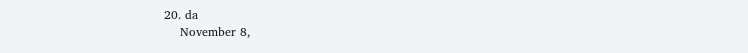20. da
    November 8,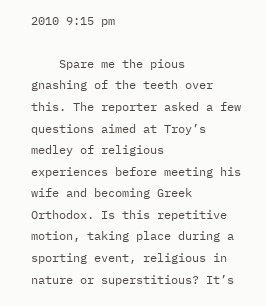2010 9:15 pm

    Spare me the pious gnashing of the teeth over this. The reporter asked a few questions aimed at Troy’s medley of religious experiences before meeting his wife and becoming Greek Orthodox. Is this repetitive motion, taking place during a sporting event, religious in nature or superstitious? It’s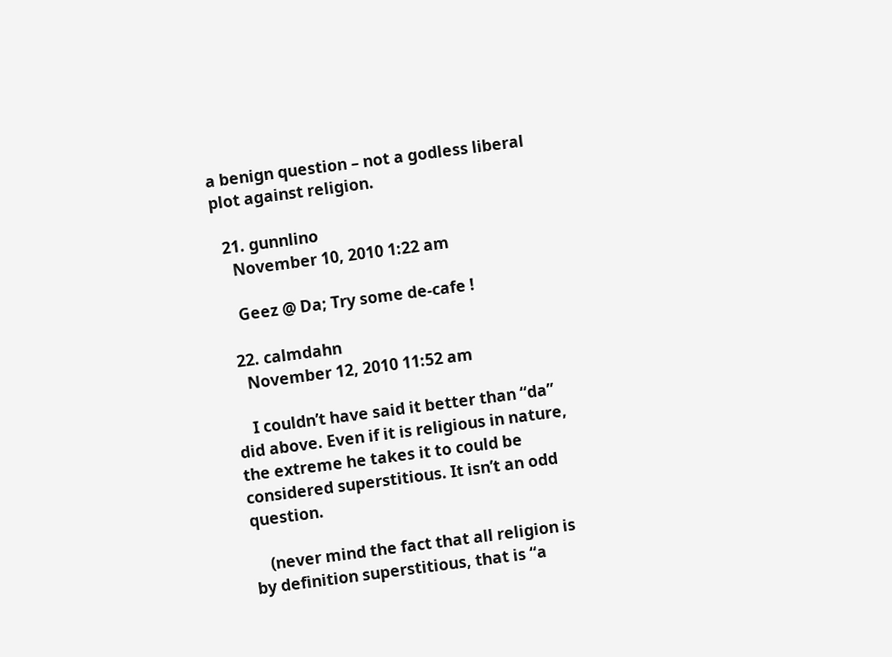a benign question – not a godless liberal plot against religion.

  21. gunnlino
    November 10, 2010 1:22 am

    Geez @ Da; Try some de-cafe !

  22. calmdahn
    November 12, 2010 11:52 am

    I couldn’t have said it better than “da” did above. Even if it is religious in nature, the extreme he takes it to could be considered superstitious. It isn’t an odd question.

    (never mind the fact that all religion is by definition superstitious, that is “a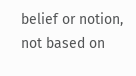belief or notion, not based on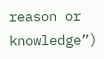reason or knowledge”)